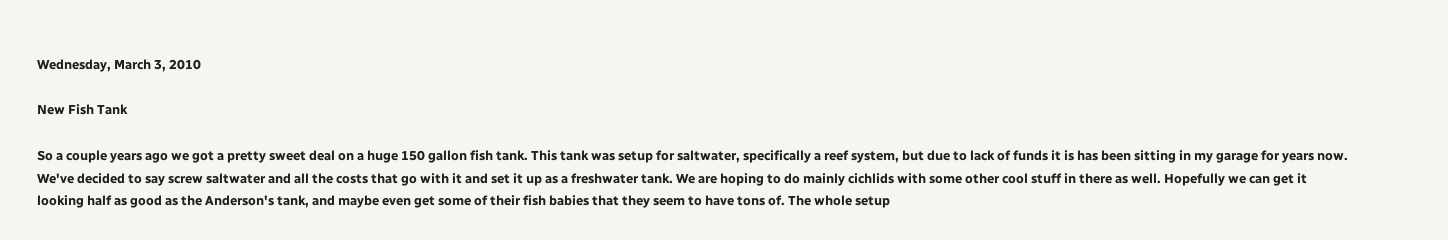Wednesday, March 3, 2010

New Fish Tank

So a couple years ago we got a pretty sweet deal on a huge 150 gallon fish tank. This tank was setup for saltwater, specifically a reef system, but due to lack of funds it is has been sitting in my garage for years now. We've decided to say screw saltwater and all the costs that go with it and set it up as a freshwater tank. We are hoping to do mainly cichlids with some other cool stuff in there as well. Hopefully we can get it looking half as good as the Anderson's tank, and maybe even get some of their fish babies that they seem to have tons of. The whole setup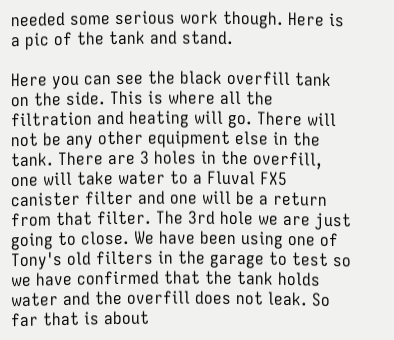needed some serious work though. Here is a pic of the tank and stand.

Here you can see the black overfill tank on the side. This is where all the filtration and heating will go. There will not be any other equipment else in the tank. There are 3 holes in the overfill, one will take water to a Fluval FX5 canister filter and one will be a return from that filter. The 3rd hole we are just going to close. We have been using one of Tony's old filters in the garage to test so we have confirmed that the tank holds water and the overfill does not leak. So far that is about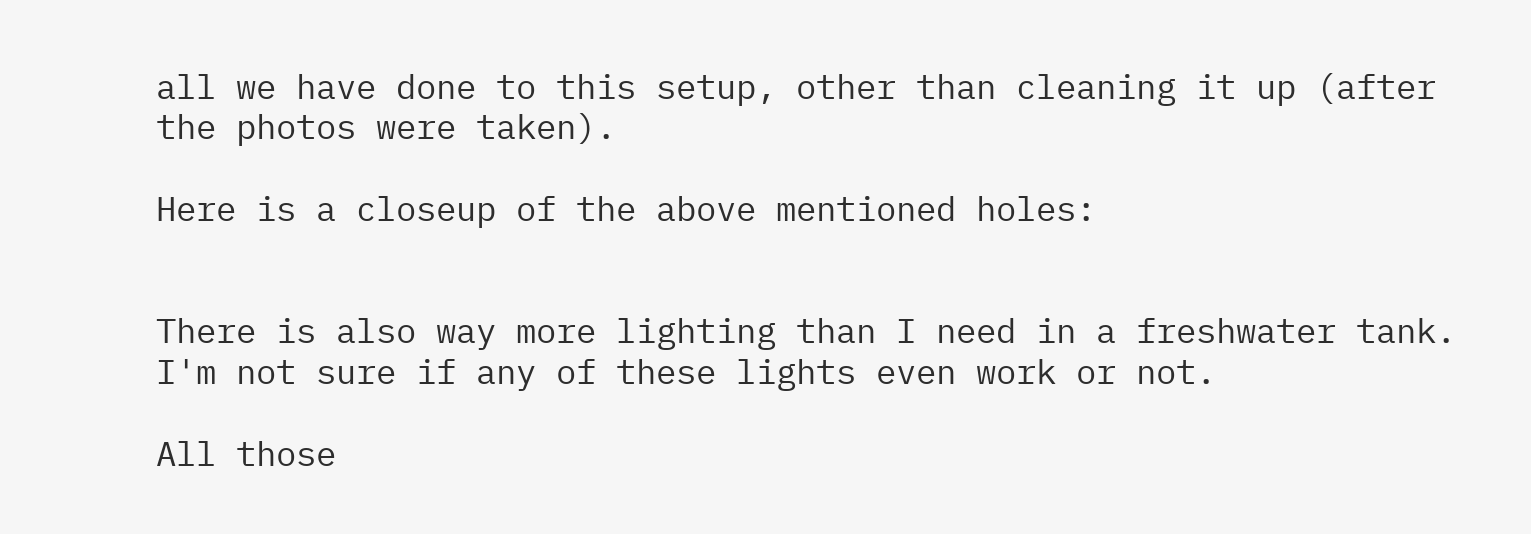all we have done to this setup, other than cleaning it up (after the photos were taken).

Here is a closeup of the above mentioned holes:


There is also way more lighting than I need in a freshwater tank. I'm not sure if any of these lights even work or not.

All those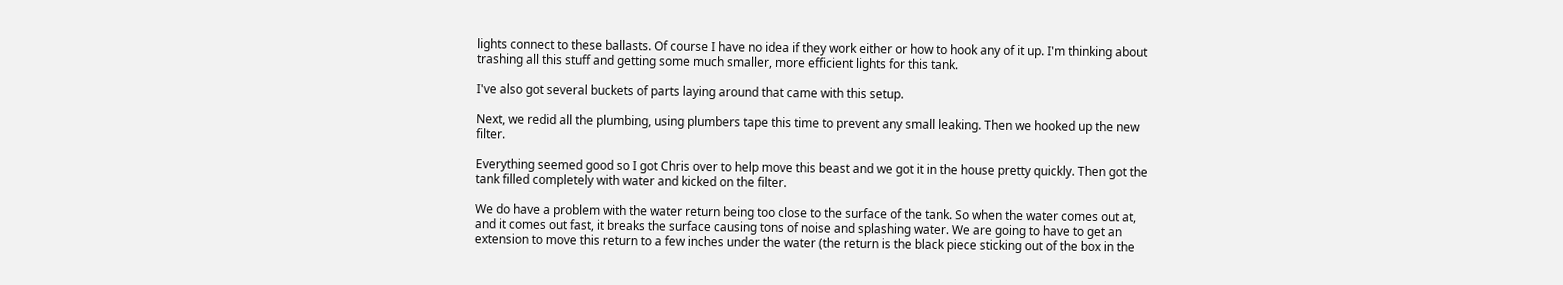lights connect to these ballasts. Of course I have no idea if they work either or how to hook any of it up. I'm thinking about trashing all this stuff and getting some much smaller, more efficient lights for this tank.

I've also got several buckets of parts laying around that came with this setup.

Next, we redid all the plumbing, using plumbers tape this time to prevent any small leaking. Then we hooked up the new filter.

Everything seemed good so I got Chris over to help move this beast and we got it in the house pretty quickly. Then got the tank filled completely with water and kicked on the filter.

We do have a problem with the water return being too close to the surface of the tank. So when the water comes out at, and it comes out fast, it breaks the surface causing tons of noise and splashing water. We are going to have to get an extension to move this return to a few inches under the water (the return is the black piece sticking out of the box in the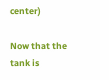center)

Now that the tank is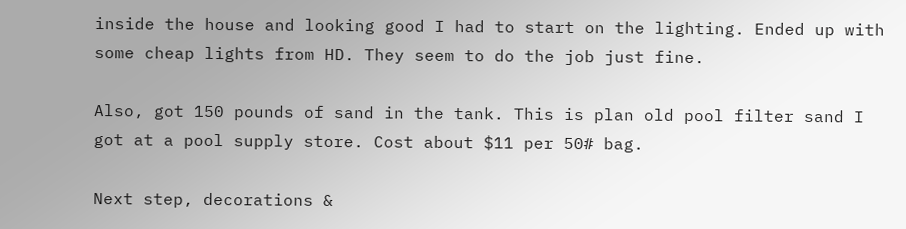inside the house and looking good I had to start on the lighting. Ended up with some cheap lights from HD. They seem to do the job just fine.

Also, got 150 pounds of sand in the tank. This is plan old pool filter sand I got at a pool supply store. Cost about $11 per 50# bag.

Next step, decorations &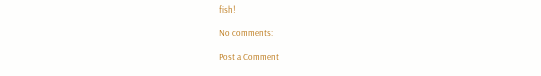fish!

No comments:

Post a Comment